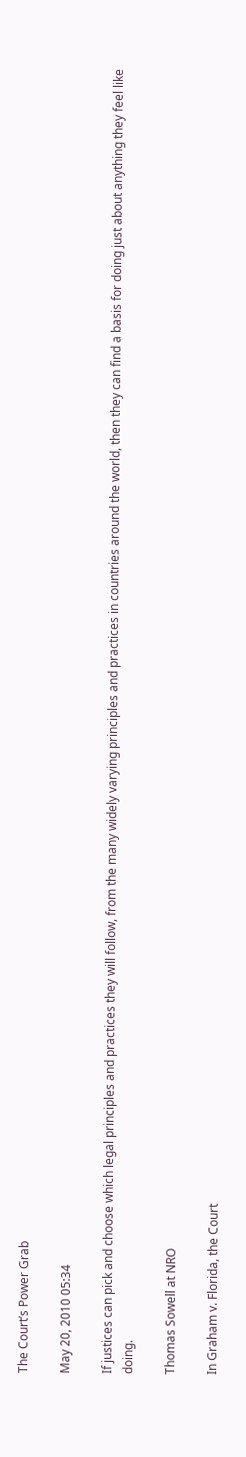The Court’s Power Grab

May 20, 2010 05:34

If justices can pick and choose which legal principles and practices they will follow, from the many widely varying principles and practices in countries around the world, then they can find a basis for doing just about anything they feel like doing.

Thomas Sowell at NRO

In Graham v. Florida, the Court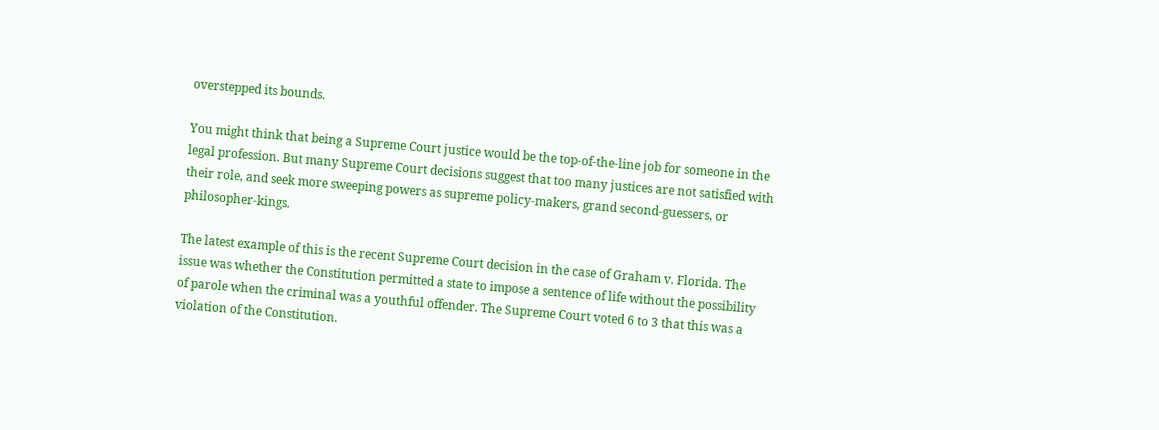overstepped its bounds.

You might think that being a Supreme Court justice would be the top-of-the-line job for someone in the legal profession. But many Supreme Court decisions suggest that too many justices are not satisfied with their role, and seek more sweeping powers as supreme policy-makers, grand second-guessers, or philosopher-kings.

The latest example of this is the recent Supreme Court decision in the case of Graham v. Florida. The issue was whether the Constitution permitted a state to impose a sentence of life without the possibility of parole when the criminal was a youthful offender. The Supreme Court voted 6 to 3 that this was a violation of the Constitution.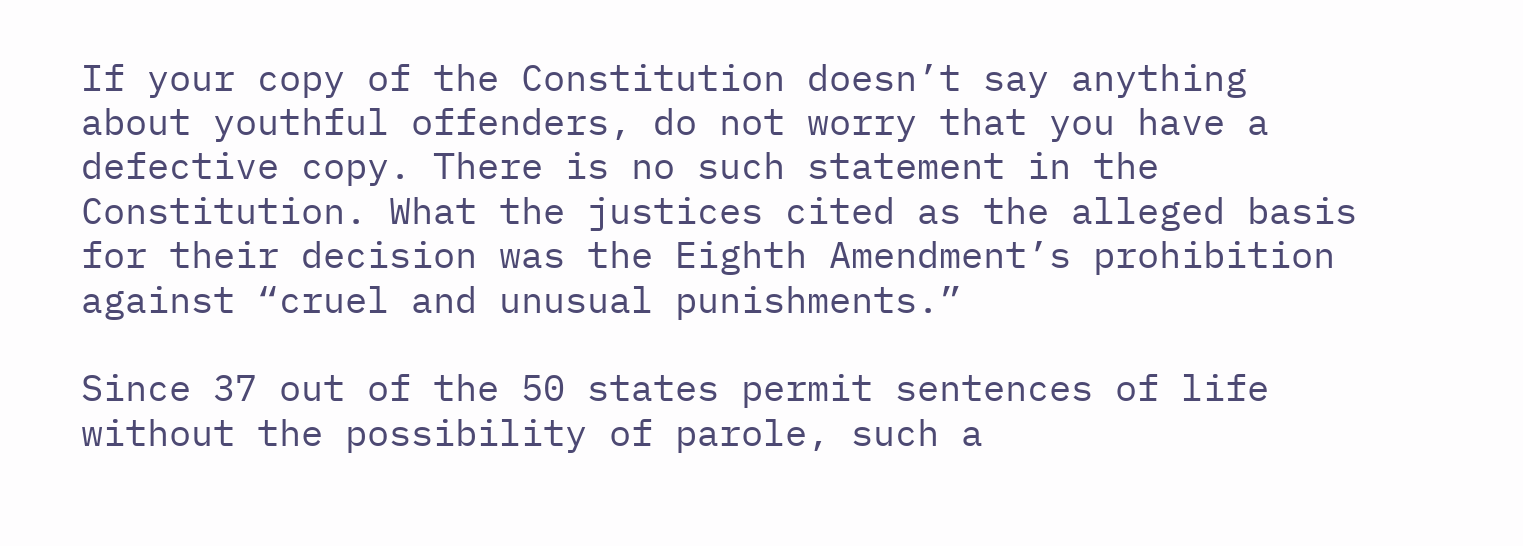If your copy of the Constitution doesn’t say anything about youthful offenders, do not worry that you have a defective copy. There is no such statement in the Constitution. What the justices cited as the alleged basis for their decision was the Eighth Amendment’s prohibition against “cruel and unusual punishments.”

Since 37 out of the 50 states permit sentences of life without the possibility of parole, such a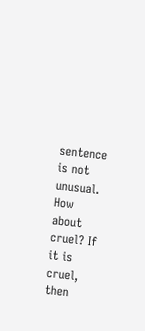sentence is not unusual. How about cruel? If it is cruel, then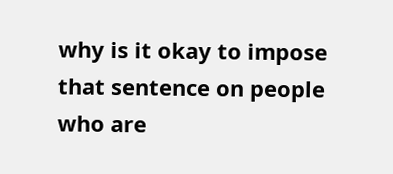why is it okay to impose that sentence on people who are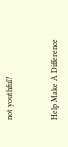not youthful?


Help Make A Difference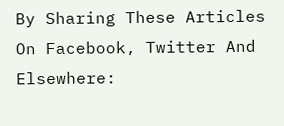By Sharing These Articles On Facebook, Twitter And Elsewhere: